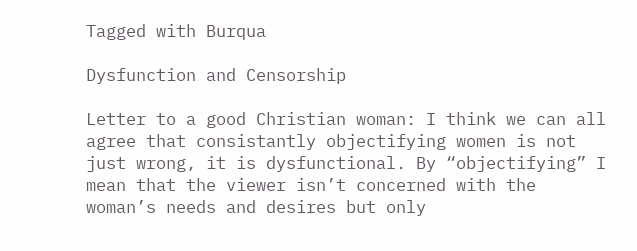Tagged with Burqua

Dysfunction and Censorship

Letter to a good Christian woman: I think we can all agree that consistantly objectifying women is not just wrong, it is dysfunctional. By “objectifying” I mean that the viewer isn’t concerned with the woman’s needs and desires but only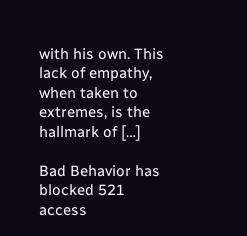with his own. This lack of empathy, when taken to extremes, is the hallmark of […]

Bad Behavior has blocked 521 access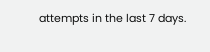attempts in the last 7 days.